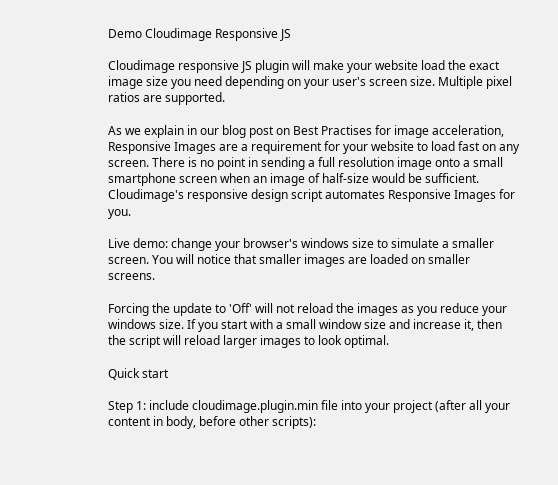Demo Cloudimage Responsive JS

Cloudimage responsive JS plugin will make your website load the exact image size you need depending on your user's screen size. Multiple pixel ratios are supported.

As we explain in our blog post on Best Practises for image acceleration, Responsive Images are a requirement for your website to load fast on any screen. There is no point in sending a full resolution image onto a small smartphone screen when an image of half-size would be sufficient. Cloudimage's responsive design script automates Responsive Images for you.

Live demo: change your browser's windows size to simulate a smaller screen. You will notice that smaller images are loaded on smaller screens.

Forcing the update to 'Off' will not reload the images as you reduce your windows size. If you start with a small window size and increase it, then the script will reload larger images to look optimal.

Quick start

Step 1: include cloudimage.plugin.min file into your project (after all your content in body, before other scripts):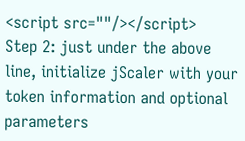<script src=""/></script>
Step 2: just under the above line, initialize jScaler with your token information and optional parameters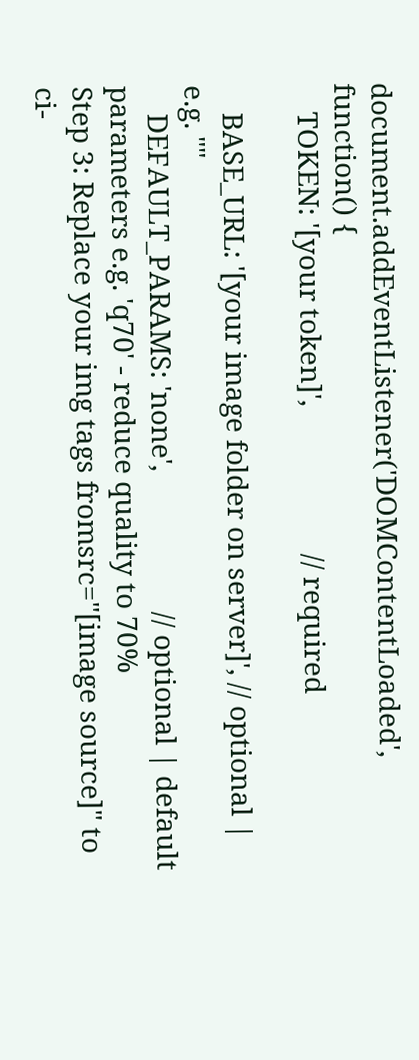document.addEventListener('DOMContentLoaded', function() {
    TOKEN: '[your token]',                     // required

    BASE_URL: '[your image folder on server]', // optional | e.g. ""
    DEFAULT_PARAMS: 'none',                    // optional | default parameters e.g. 'q70' - reduce quality to 70%
Step 3: Replace your img tags fromsrc="[image source]" to ci-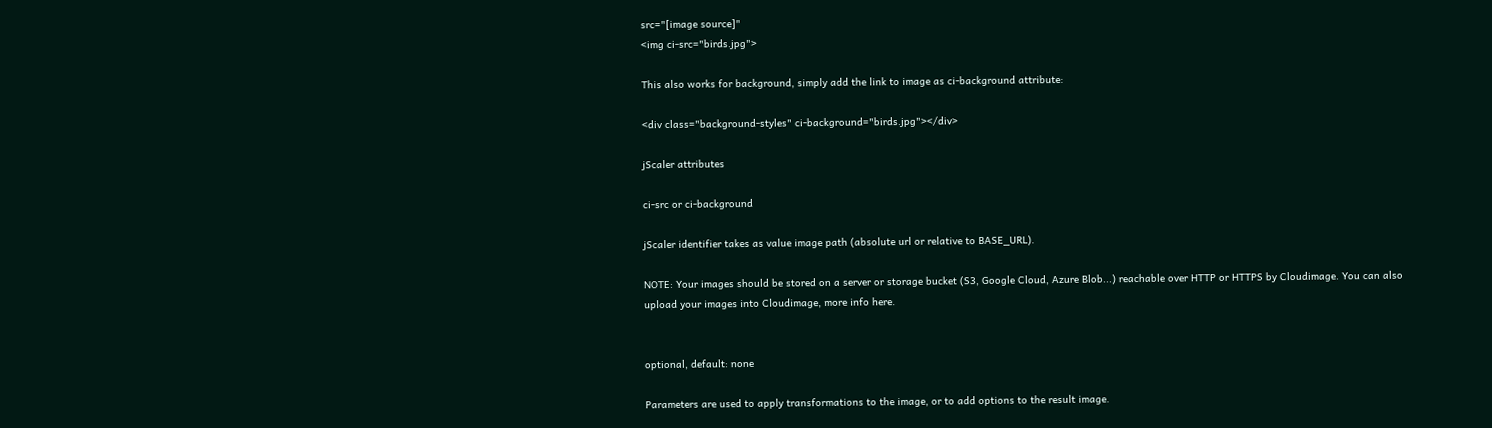src="[image source]"
<img ci-src="birds.jpg">

This also works for background, simply add the link to image as ci-background attribute:

<div class="background-styles" ci-background="birds.jpg"></div>

jScaler attributes

ci-src or ci-background

jScaler identifier takes as value image path (absolute url or relative to BASE_URL).

NOTE: Your images should be stored on a server or storage bucket (S3, Google Cloud, Azure Blob...) reachable over HTTP or HTTPS by Cloudimage. You can also upload your images into Cloudimage, more info here.


optional, default: none

Parameters are used to apply transformations to the image, or to add options to the result image.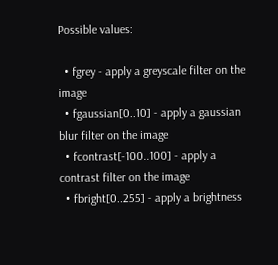Possible values:

  • fgrey - apply a greyscale filter on the image
  • fgaussian[0..10] - apply a gaussian blur filter on the image
  • fcontrast[-100..100] - apply a contrast filter on the image
  • fbright[0..255] - apply a brightness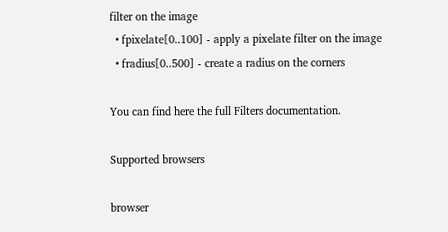filter on the image
  • fpixelate[0..100] - apply a pixelate filter on the image
  • fradius[0..500] - create a radius on the corners

You can find here the full Filters documentation.

Supported browsers

browser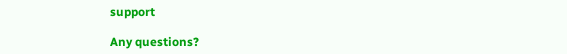support

Any questions?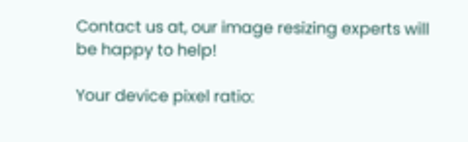Contact us at, our image resizing experts will be happy to help!

Your device pixel ratio: